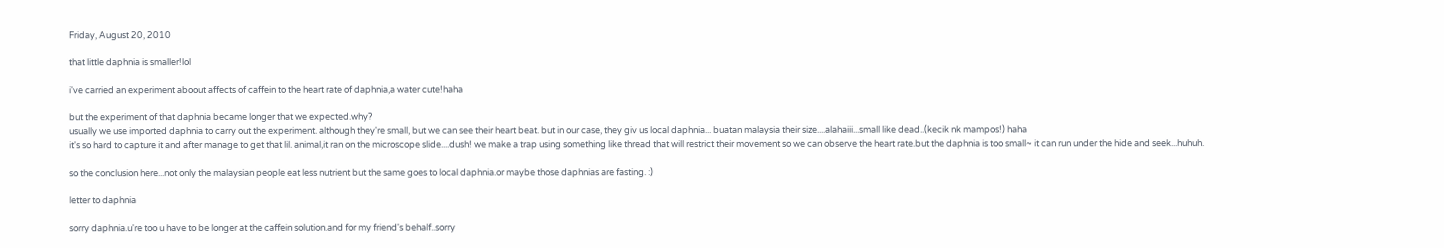Friday, August 20, 2010

that little daphnia is smaller!lol

i've carried an experiment aboout affects of caffein to the heart rate of daphnia,a water cute!haha

but the experiment of that daphnia became longer that we expected.why?
usually we use imported daphnia to carry out the experiment. although they're small, but we can see their heart beat. but in our case, they giv us local daphnia... buatan malaysia their size....alahaiii...small like dead..(kecik nk mampos!) haha
it's so hard to capture it and after manage to get that lil. animal,it ran on the microscope slide....dush! we make a trap using something like thread that will restrict their movement so we can observe the heart rate.but the daphnia is too small~ it can run under the hide and seek...huhuh.

so the conclusion here...not only the malaysian people eat less nutrient but the same goes to local daphnia.or maybe those daphnias are fasting. :)

letter to daphnia

sorry daphnia.u're too u have to be longer at the caffein solution.and for my friend's behalf..sorry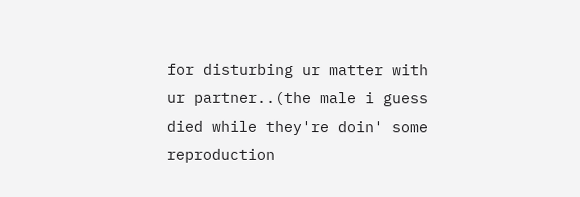for disturbing ur matter with ur partner..(the male i guess died while they're doin' some reproduction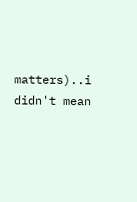matters)..i didn't mean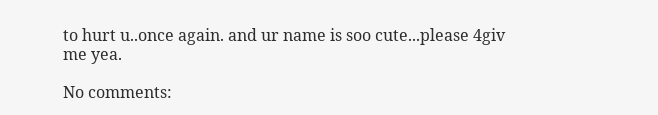to hurt u..once again. and ur name is soo cute...please 4giv me yea.

No comments: